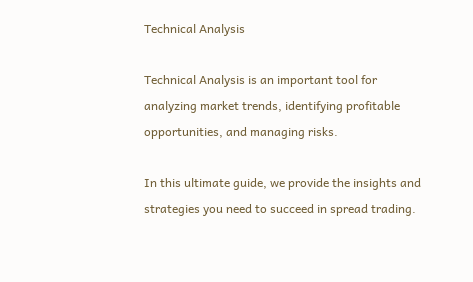Technical Analysis

Technical Analysis is an important tool for analyzing market trends, identifying profitable opportunities, and managing risks.

In this ultimate guide, we provide the insights and strategies you need to succeed in spread trading.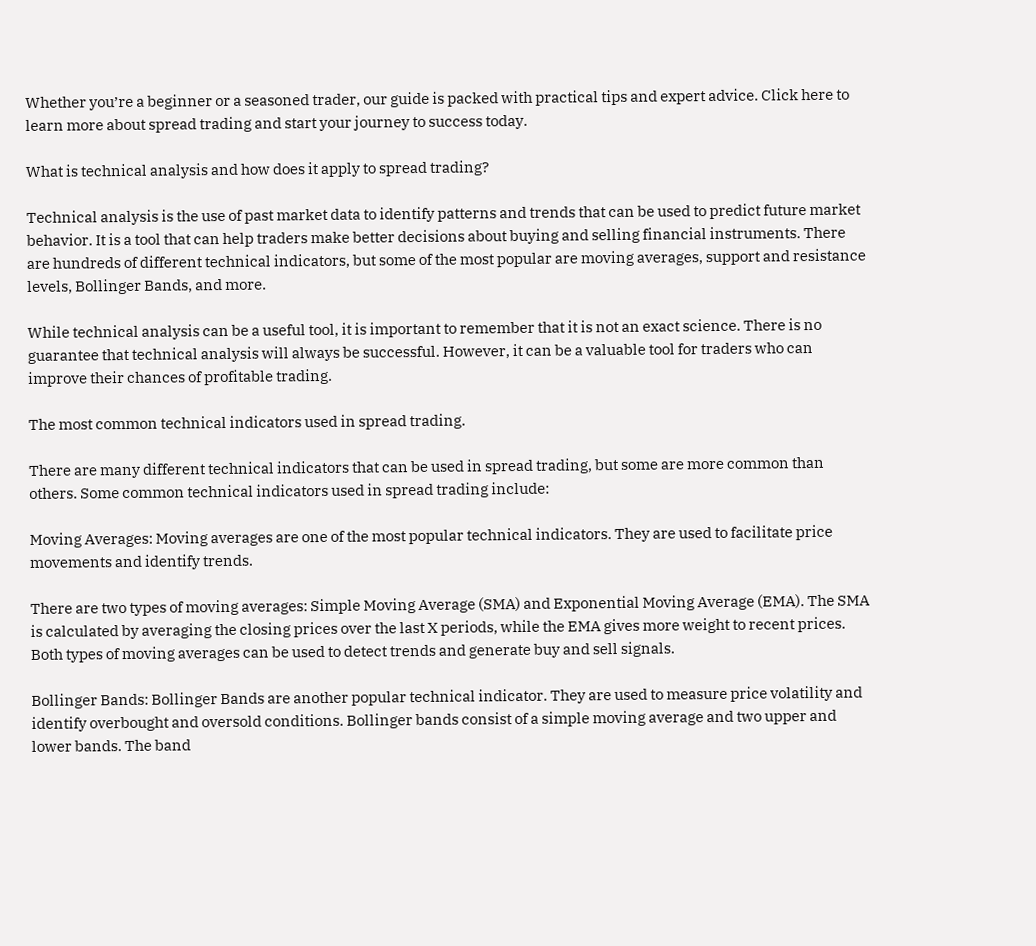Whether you’re a beginner or a seasoned trader, our guide is packed with practical tips and expert advice. Click here to learn more about spread trading and start your journey to success today.

What is technical analysis and how does it apply to spread trading?

Technical analysis is the use of past market data to identify patterns and trends that can be used to predict future market behavior. It is a tool that can help traders make better decisions about buying and selling financial instruments. There are hundreds of different technical indicators, but some of the most popular are moving averages, support and resistance levels, Bollinger Bands, and more.

While technical analysis can be a useful tool, it is important to remember that it is not an exact science. There is no guarantee that technical analysis will always be successful. However, it can be a valuable tool for traders who can improve their chances of profitable trading.

The most common technical indicators used in spread trading.

There are many different technical indicators that can be used in spread trading, but some are more common than others. Some common technical indicators used in spread trading include:

Moving Averages: Moving averages are one of the most popular technical indicators. They are used to facilitate price movements and identify trends.

There are two types of moving averages: Simple Moving Average (SMA) and Exponential Moving Average (EMA). The SMA is calculated by averaging the closing prices over the last X periods, while the EMA gives more weight to recent prices. Both types of moving averages can be used to detect trends and generate buy and sell signals.

Bollinger Bands: Bollinger Bands are another popular technical indicator. They are used to measure price volatility and identify overbought and oversold conditions. Bollinger bands consist of a simple moving average and two upper and lower bands. The band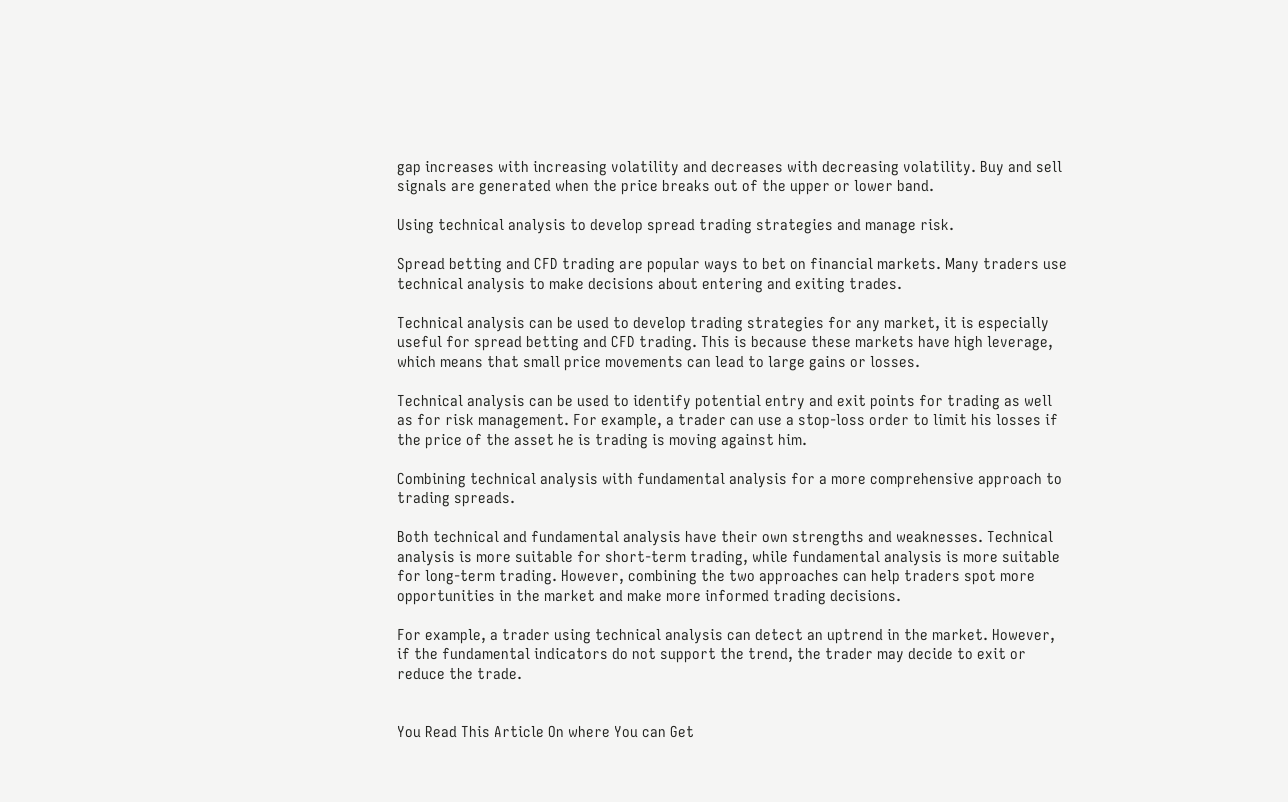gap increases with increasing volatility and decreases with decreasing volatility. Buy and sell signals are generated when the price breaks out of the upper or lower band.

Using technical analysis to develop spread trading strategies and manage risk.

Spread betting and CFD trading are popular ways to bet on financial markets. Many traders use technical analysis to make decisions about entering and exiting trades.

Technical analysis can be used to develop trading strategies for any market, it is especially useful for spread betting and CFD trading. This is because these markets have high leverage, which means that small price movements can lead to large gains or losses.

Technical analysis can be used to identify potential entry and exit points for trading as well as for risk management. For example, a trader can use a stop-loss order to limit his losses if the price of the asset he is trading is moving against him.

Combining technical analysis with fundamental analysis for a more comprehensive approach to trading spreads.

Both technical and fundamental analysis have their own strengths and weaknesses. Technical analysis is more suitable for short-term trading, while fundamental analysis is more suitable for long-term trading. However, combining the two approaches can help traders spot more opportunities in the market and make more informed trading decisions.

For example, a trader using technical analysis can detect an uptrend in the market. However, if the fundamental indicators do not support the trend, the trader may decide to exit or reduce the trade.


You Read This Article On where You can Get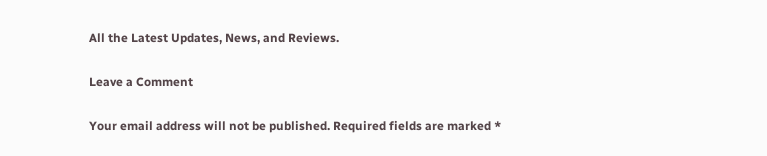All the Latest Updates, News, and Reviews.

Leave a Comment

Your email address will not be published. Required fields are marked *